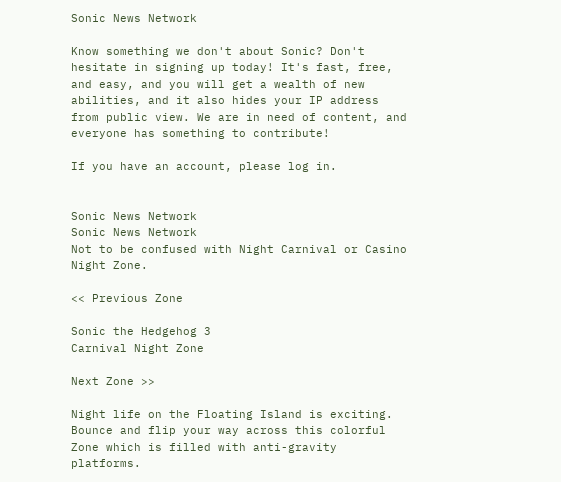Sonic News Network

Know something we don't about Sonic? Don't hesitate in signing up today! It's fast, free, and easy, and you will get a wealth of new abilities, and it also hides your IP address from public view. We are in need of content, and everyone has something to contribute!

If you have an account, please log in.


Sonic News Network
Sonic News Network
Not to be confused with Night Carnival or Casino Night Zone.

<< Previous Zone

Sonic the Hedgehog 3
Carnival Night Zone

Next Zone >>

Night life on the Floating Island is exciting. Bounce and flip your way across this colorful Zone which is filled with anti-gravity platforms.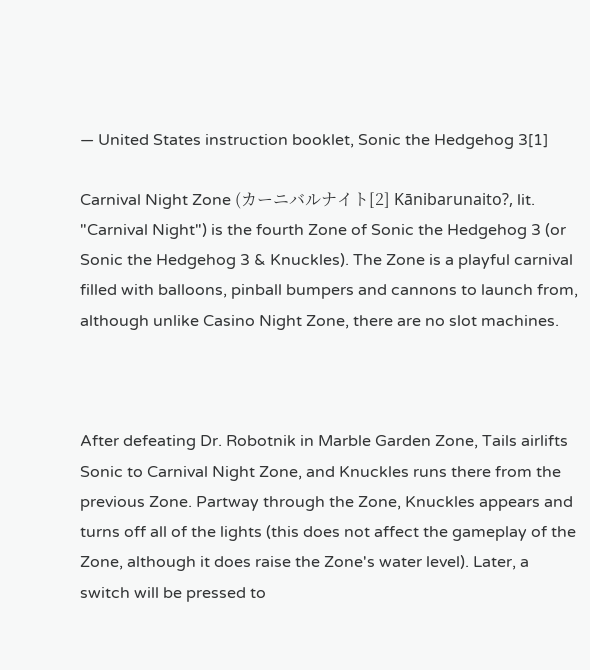— United States instruction booklet, Sonic the Hedgehog 3[1]

Carnival Night Zone (カーニバルナイト[2] Kānibarunaito?, lit. "Carnival Night") is the fourth Zone of Sonic the Hedgehog 3 (or Sonic the Hedgehog 3 & Knuckles). The Zone is a playful carnival filled with balloons, pinball bumpers and cannons to launch from, although unlike Casino Night Zone, there are no slot machines.



After defeating Dr. Robotnik in Marble Garden Zone, Tails airlifts Sonic to Carnival Night Zone, and Knuckles runs there from the previous Zone. Partway through the Zone, Knuckles appears and turns off all of the lights (this does not affect the gameplay of the Zone, although it does raise the Zone's water level). Later, a switch will be pressed to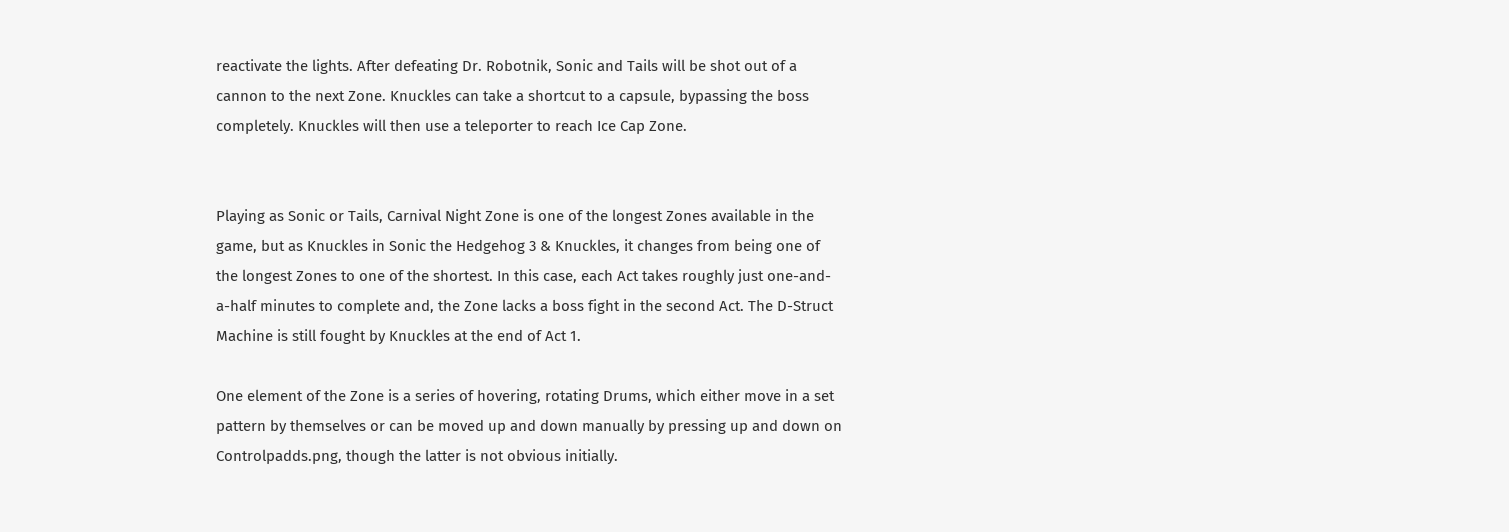reactivate the lights. After defeating Dr. Robotnik, Sonic and Tails will be shot out of a cannon to the next Zone. Knuckles can take a shortcut to a capsule, bypassing the boss completely. Knuckles will then use a teleporter to reach Ice Cap Zone.


Playing as Sonic or Tails, Carnival Night Zone is one of the longest Zones available in the game, but as Knuckles in Sonic the Hedgehog 3 & Knuckles, it changes from being one of the longest Zones to one of the shortest. In this case, each Act takes roughly just one-and-a-half minutes to complete and, the Zone lacks a boss fight in the second Act. The D-Struct Machine is still fought by Knuckles at the end of Act 1.

One element of the Zone is a series of hovering, rotating Drums, which either move in a set pattern by themselves or can be moved up and down manually by pressing up and down on Controlpadds.png, though the latter is not obvious initially.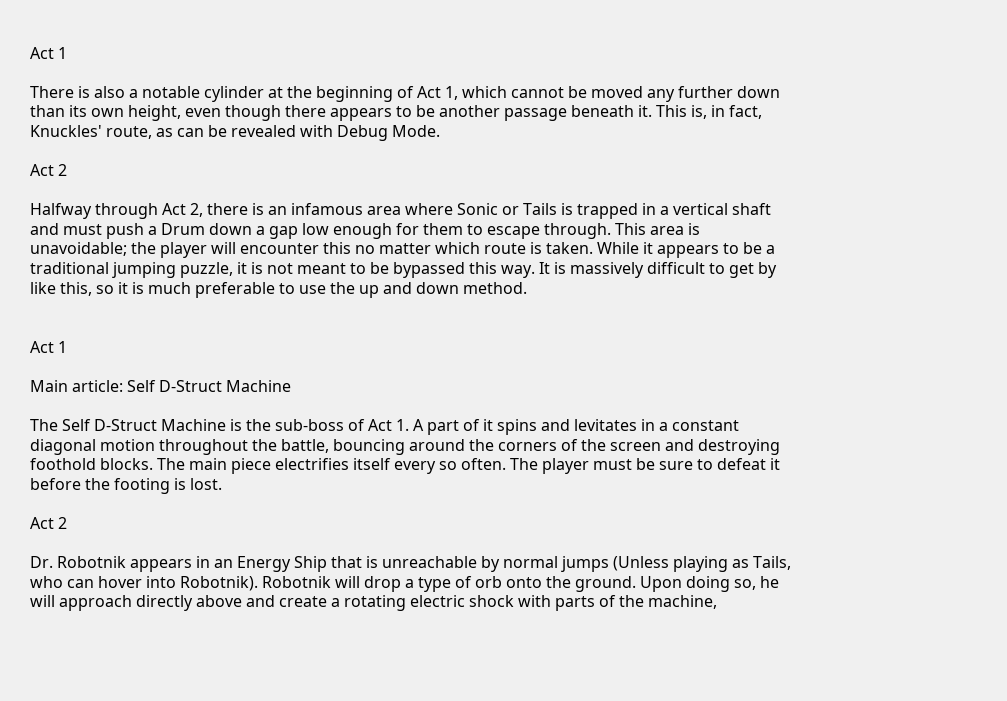Act 1

There is also a notable cylinder at the beginning of Act 1, which cannot be moved any further down than its own height, even though there appears to be another passage beneath it. This is, in fact, Knuckles' route, as can be revealed with Debug Mode.

Act 2

Halfway through Act 2, there is an infamous area where Sonic or Tails is trapped in a vertical shaft and must push a Drum down a gap low enough for them to escape through. This area is unavoidable; the player will encounter this no matter which route is taken. While it appears to be a traditional jumping puzzle, it is not meant to be bypassed this way. It is massively difficult to get by like this, so it is much preferable to use the up and down method.


Act 1

Main article: Self D-Struct Machine

The Self D-Struct Machine is the sub-boss of Act 1. A part of it spins and levitates in a constant diagonal motion throughout the battle, bouncing around the corners of the screen and destroying foothold blocks. The main piece electrifies itself every so often. The player must be sure to defeat it before the footing is lost.

Act 2

Dr. Robotnik appears in an Energy Ship that is unreachable by normal jumps (Unless playing as Tails, who can hover into Robotnik). Robotnik will drop a type of orb onto the ground. Upon doing so, he will approach directly above and create a rotating electric shock with parts of the machine,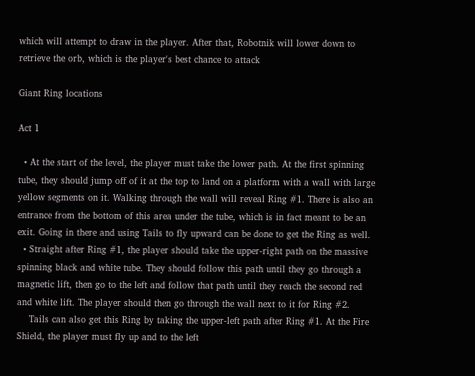which will attempt to draw in the player. After that, Robotnik will lower down to retrieve the orb, which is the player's best chance to attack

Giant Ring locations

Act 1

  • At the start of the level, the player must take the lower path. At the first spinning tube, they should jump off of it at the top to land on a platform with a wall with large yellow segments on it. Walking through the wall will reveal Ring #1. There is also an entrance from the bottom of this area under the tube, which is in fact meant to be an exit. Going in there and using Tails to fly upward can be done to get the Ring as well.
  • Straight after Ring #1, the player should take the upper-right path on the massive spinning black and white tube. They should follow this path until they go through a magnetic lift, then go to the left and follow that path until they reach the second red and white lift. The player should then go through the wall next to it for Ring #2.
    Tails can also get this Ring by taking the upper-left path after Ring #1. At the Fire Shield, the player must fly up and to the left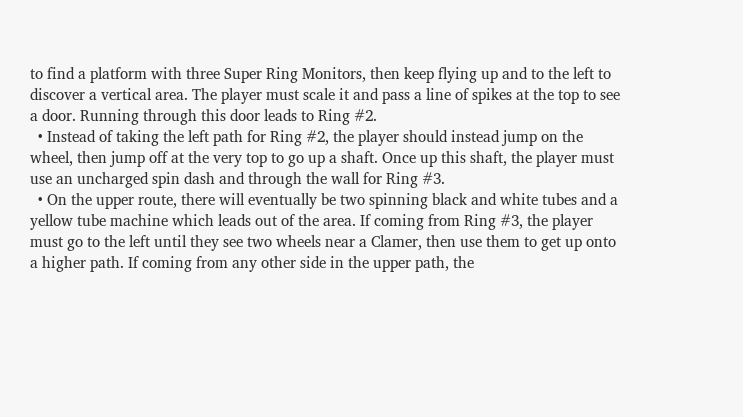to find a platform with three Super Ring Monitors, then keep flying up and to the left to discover a vertical area. The player must scale it and pass a line of spikes at the top to see a door. Running through this door leads to Ring #2.
  • Instead of taking the left path for Ring #2, the player should instead jump on the wheel, then jump off at the very top to go up a shaft. Once up this shaft, the player must use an uncharged spin dash and through the wall for Ring #3.
  • On the upper route, there will eventually be two spinning black and white tubes and a yellow tube machine which leads out of the area. If coming from Ring #3, the player must go to the left until they see two wheels near a Clamer, then use them to get up onto a higher path. If coming from any other side in the upper path, the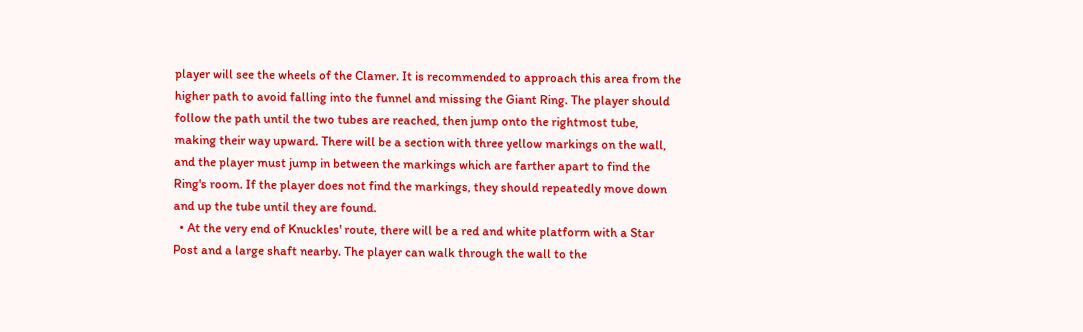player will see the wheels of the Clamer. It is recommended to approach this area from the higher path to avoid falling into the funnel and missing the Giant Ring. The player should follow the path until the two tubes are reached, then jump onto the rightmost tube, making their way upward. There will be a section with three yellow markings on the wall, and the player must jump in between the markings which are farther apart to find the Ring's room. If the player does not find the markings, they should repeatedly move down and up the tube until they are found.
  • At the very end of Knuckles' route, there will be a red and white platform with a Star Post and a large shaft nearby. The player can walk through the wall to the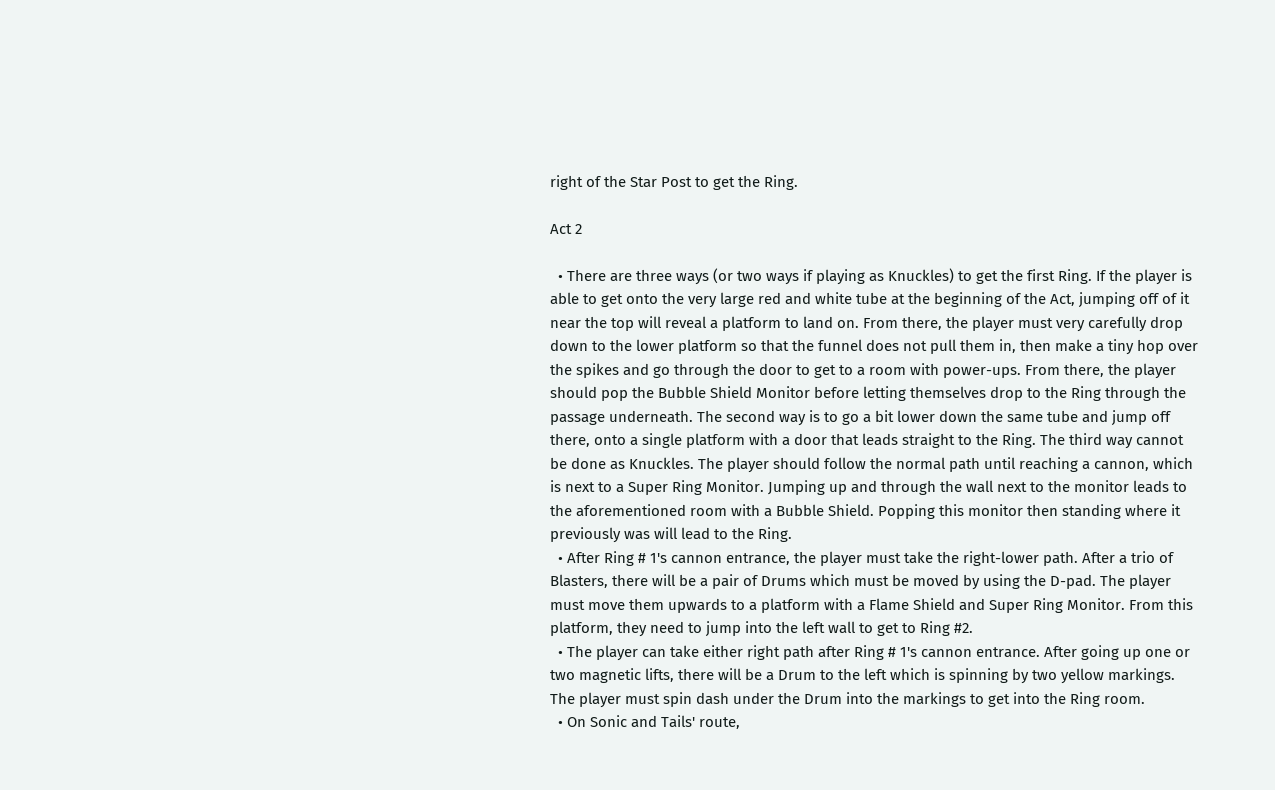right of the Star Post to get the Ring.

Act 2

  • There are three ways (or two ways if playing as Knuckles) to get the first Ring. If the player is able to get onto the very large red and white tube at the beginning of the Act, jumping off of it near the top will reveal a platform to land on. From there, the player must very carefully drop down to the lower platform so that the funnel does not pull them in, then make a tiny hop over the spikes and go through the door to get to a room with power-ups. From there, the player should pop the Bubble Shield Monitor before letting themselves drop to the Ring through the passage underneath. The second way is to go a bit lower down the same tube and jump off there, onto a single platform with a door that leads straight to the Ring. The third way cannot be done as Knuckles. The player should follow the normal path until reaching a cannon, which is next to a Super Ring Monitor. Jumping up and through the wall next to the monitor leads to the aforementioned room with a Bubble Shield. Popping this monitor then standing where it previously was will lead to the Ring.
  • After Ring # 1's cannon entrance, the player must take the right-lower path. After a trio of Blasters, there will be a pair of Drums which must be moved by using the D-pad. The player must move them upwards to a platform with a Flame Shield and Super Ring Monitor. From this platform, they need to jump into the left wall to get to Ring #2.
  • The player can take either right path after Ring # 1's cannon entrance. After going up one or two magnetic lifts, there will be a Drum to the left which is spinning by two yellow markings. The player must spin dash under the Drum into the markings to get into the Ring room.
  • On Sonic and Tails' route,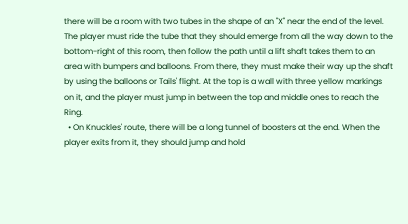there will be a room with two tubes in the shape of an "X" near the end of the level. The player must ride the tube that they should emerge from all the way down to the bottom-right of this room, then follow the path until a lift shaft takes them to an area with bumpers and balloons. From there, they must make their way up the shaft by using the balloons or Tails' flight. At the top is a wall with three yellow markings on it, and the player must jump in between the top and middle ones to reach the Ring.
  • On Knuckles' route, there will be a long tunnel of boosters at the end. When the player exits from it, they should jump and hold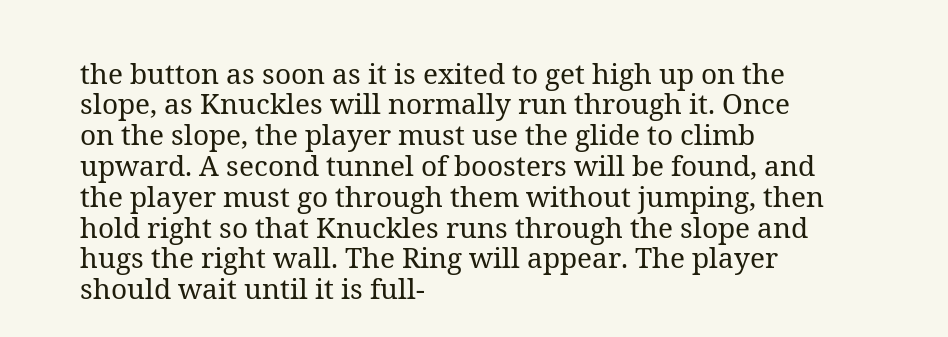the button as soon as it is exited to get high up on the slope, as Knuckles will normally run through it. Once on the slope, the player must use the glide to climb upward. A second tunnel of boosters will be found, and the player must go through them without jumping, then hold right so that Knuckles runs through the slope and hugs the right wall. The Ring will appear. The player should wait until it is full-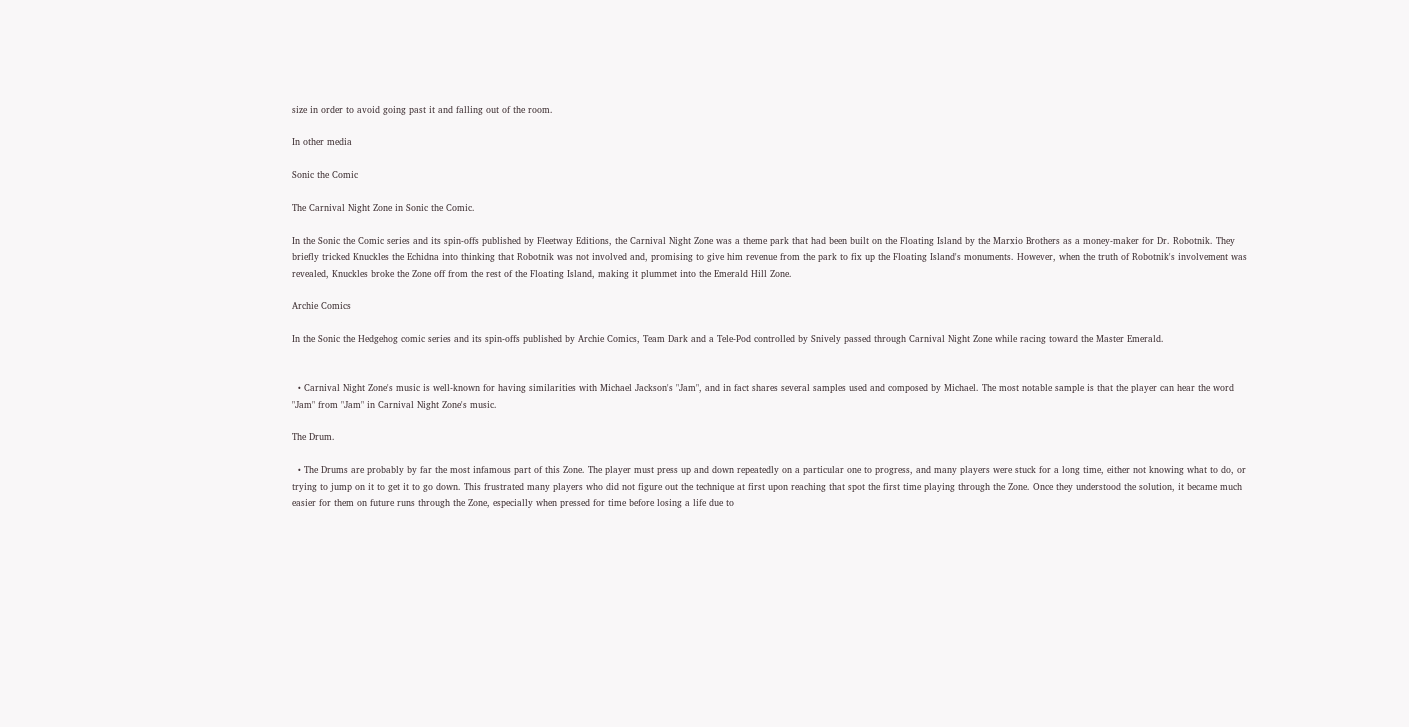size in order to avoid going past it and falling out of the room.

In other media

Sonic the Comic

The Carnival Night Zone in Sonic the Comic.

In the Sonic the Comic series and its spin-offs published by Fleetway Editions, the Carnival Night Zone was a theme park that had been built on the Floating Island by the Marxio Brothers as a money-maker for Dr. Robotnik. They briefly tricked Knuckles the Echidna into thinking that Robotnik was not involved and, promising to give him revenue from the park to fix up the Floating Island's monuments. However, when the truth of Robotnik's involvement was revealed, Knuckles broke the Zone off from the rest of the Floating Island, making it plummet into the Emerald Hill Zone.

Archie Comics

In the Sonic the Hedgehog comic series and its spin-offs published by Archie Comics, Team Dark and a Tele-Pod controlled by Snively passed through Carnival Night Zone while racing toward the Master Emerald.


  • Carnival Night Zone's music is well-known for having similarities with Michael Jackson's "Jam", and in fact shares several samples used and composed by Michael. The most notable sample is that the player can hear the word "Jam" from "Jam" in Carnival Night Zone's music.

The Drum.

  • The Drums are probably by far the most infamous part of this Zone. The player must press up and down repeatedly on a particular one to progress, and many players were stuck for a long time, either not knowing what to do, or trying to jump on it to get it to go down. This frustrated many players who did not figure out the technique at first upon reaching that spot the first time playing through the Zone. Once they understood the solution, it became much easier for them on future runs through the Zone, especially when pressed for time before losing a life due to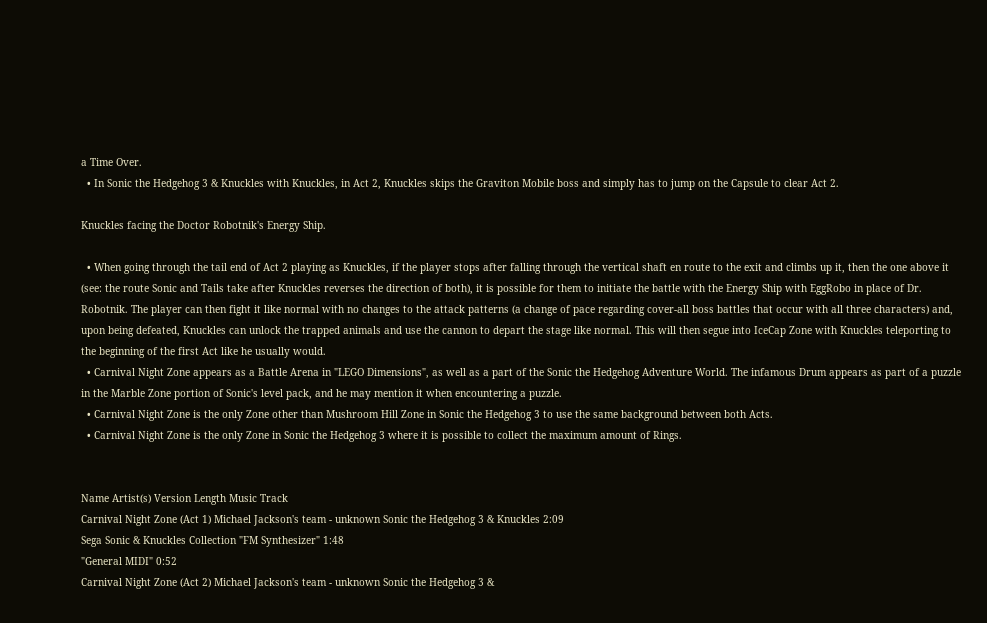a Time Over.
  • In Sonic the Hedgehog 3 & Knuckles with Knuckles, in Act 2, Knuckles skips the Graviton Mobile boss and simply has to jump on the Capsule to clear Act 2.

Knuckles facing the Doctor Robotnik's Energy Ship.

  • When going through the tail end of Act 2 playing as Knuckles, if the player stops after falling through the vertical shaft en route to the exit and climbs up it, then the one above it (see: the route Sonic and Tails take after Knuckles reverses the direction of both), it is possible for them to initiate the battle with the Energy Ship with EggRobo in place of Dr. Robotnik. The player can then fight it like normal with no changes to the attack patterns (a change of pace regarding cover-all boss battles that occur with all three characters) and, upon being defeated, Knuckles can unlock the trapped animals and use the cannon to depart the stage like normal. This will then segue into IceCap Zone with Knuckles teleporting to the beginning of the first Act like he usually would.
  • Carnival Night Zone appears as a Battle Arena in "LEGO Dimensions", as well as a part of the Sonic the Hedgehog Adventure World. The infamous Drum appears as part of a puzzle in the Marble Zone portion of Sonic's level pack, and he may mention it when encountering a puzzle.
  • Carnival Night Zone is the only Zone other than Mushroom Hill Zone in Sonic the Hedgehog 3 to use the same background between both Acts.
  • Carnival Night Zone is the only Zone in Sonic the Hedgehog 3 where it is possible to collect the maximum amount of Rings.


Name Artist(s) Version Length Music Track
Carnival Night Zone (Act 1) Michael Jackson's team - unknown Sonic the Hedgehog 3 & Knuckles 2:09
Sega Sonic & Knuckles Collection "FM Synthesizer" 1:48
"General MIDI" 0:52
Carnival Night Zone (Act 2) Michael Jackson's team - unknown Sonic the Hedgehog 3 &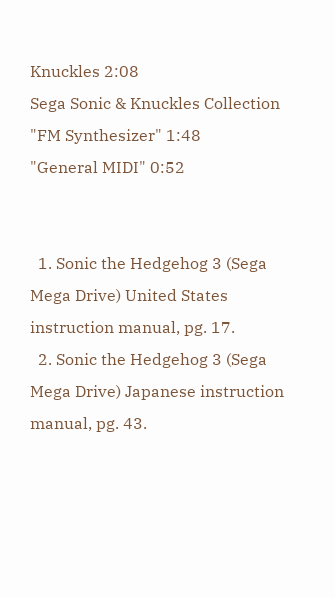Knuckles 2:08
Sega Sonic & Knuckles Collection "FM Synthesizer" 1:48
"General MIDI" 0:52


  1. Sonic the Hedgehog 3 (Sega Mega Drive) United States instruction manual, pg. 17.
  2. Sonic the Hedgehog 3 (Sega Mega Drive) Japanese instruction manual, pg. 43.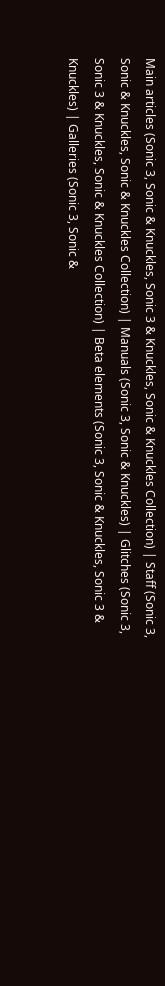Main articles (Sonic 3, Sonic & Knuckles, Sonic 3 & Knuckles, Sonic & Knuckles Collection) | Staff (Sonic 3, Sonic & Knuckles, Sonic & Knuckles Collection) | Manuals (Sonic 3, Sonic & Knuckles) | Glitches (Sonic 3, Sonic 3 & Knuckles, Sonic & Knuckles Collection) | Beta elements (Sonic 3, Sonic & Knuckles, Sonic 3 & Knuckles) | Galleries (Sonic 3, Sonic &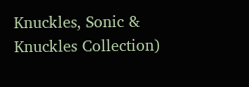Knuckles, Sonic & Knuckles Collection)